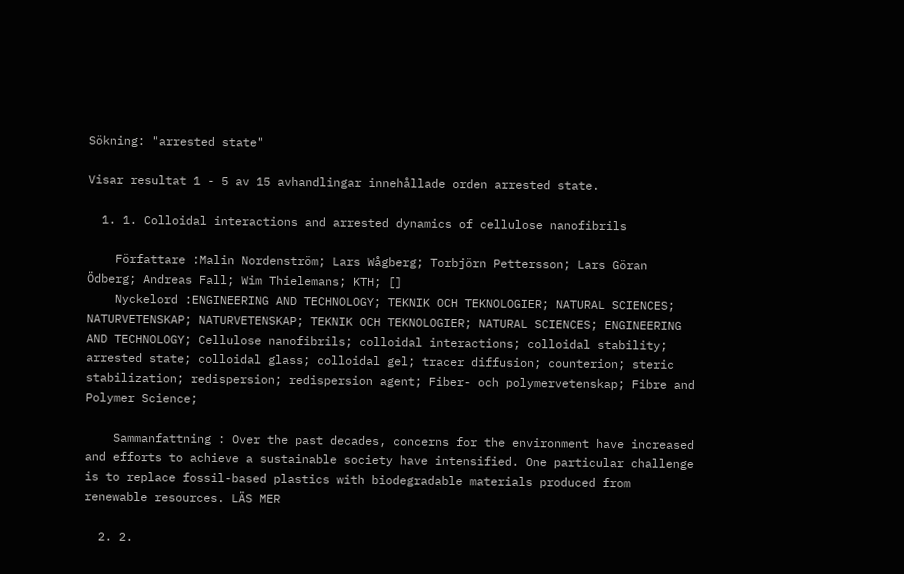Sökning: "arrested state"

Visar resultat 1 - 5 av 15 avhandlingar innehållade orden arrested state.

  1. 1. Colloidal interactions and arrested dynamics of cellulose nanofibrils

    Författare :Malin Nordenström; Lars Wågberg; Torbjörn Pettersson; Lars Göran Ödberg; Andreas Fall; Wim Thielemans; KTH; []
    Nyckelord :ENGINEERING AND TECHNOLOGY; TEKNIK OCH TEKNOLOGIER; NATURAL SCIENCES; NATURVETENSKAP; NATURVETENSKAP; TEKNIK OCH TEKNOLOGIER; NATURAL SCIENCES; ENGINEERING AND TECHNOLOGY; Cellulose nanofibrils; colloidal interactions; colloidal stability; arrested state; colloidal glass; colloidal gel; tracer diffusion; counterion; steric stabilization; redispersion; redispersion agent; Fiber- och polymervetenskap; Fibre and Polymer Science;

    Sammanfattning : Over the past decades, concerns for the environment have increased and efforts to achieve a sustainable society have intensified. One particular challenge is to replace fossil-based plastics with biodegradable materials produced from renewable resources. LÄS MER

  2. 2.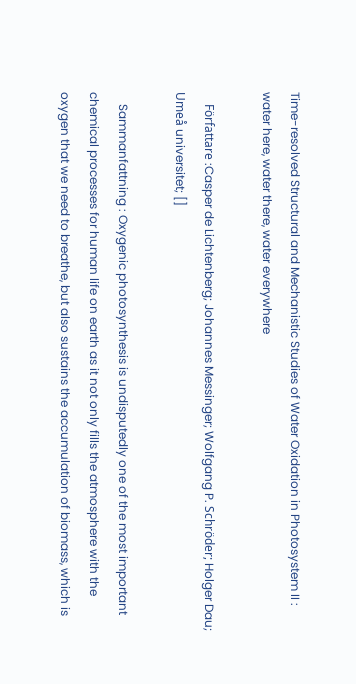Time-resolved Structural and Mechanistic Studies of Water Oxidation in Photosystem II : water here, water there, water everywhere

    Författare :Casper de Lichtenberg; Johannes Messinger; Wolfgang P. Schröder; Holger Dau; Umeå universitet; []

    Sammanfattning : Oxygenic photosynthesis is undisputedly one of the most important chemical processes for human life on earth as it not only fills the atmosphere with the oxygen that we need to breathe, but also sustains the accumulation of biomass, which is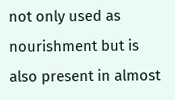not only used as nourishment but is also present in almost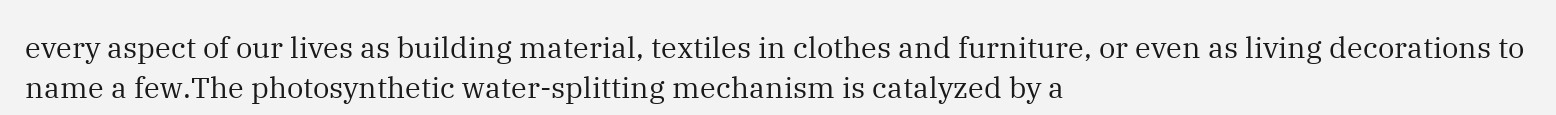every aspect of our lives as building material, textiles in clothes and furniture, or even as living decorations to name a few.The photosynthetic water-splitting mechanism is catalyzed by a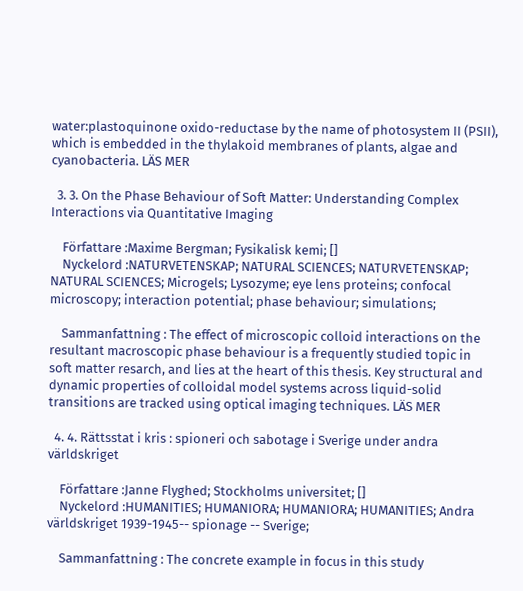water:plastoquinone oxido-reductase by the name of photosystem II (PSII), which is embedded in the thylakoid membranes of plants, algae and cyanobacteria. LÄS MER

  3. 3. On the Phase Behaviour of Soft Matter: Understanding Complex Interactions via Quantitative Imaging

    Författare :Maxime Bergman; Fysikalisk kemi; []
    Nyckelord :NATURVETENSKAP; NATURAL SCIENCES; NATURVETENSKAP; NATURAL SCIENCES; Microgels; Lysozyme; eye lens proteins; confocal microscopy; interaction potential; phase behaviour; simulations;

    Sammanfattning : The effect of microscopic colloid interactions on the resultant macroscopic phase behaviour is a frequently studied topic in soft matter resarch, and lies at the heart of this thesis. Key structural and dynamic properties of colloidal model systems across liquid-solid transitions are tracked using optical imaging techniques. LÄS MER

  4. 4. Rättsstat i kris : spioneri och sabotage i Sverige under andra världskriget

    Författare :Janne Flyghed; Stockholms universitet; []
    Nyckelord :HUMANITIES; HUMANIORA; HUMANIORA; HUMANITIES; Andra världskriget 1939-1945-- spionage -- Sverige;

    Sammanfattning : The concrete example in focus in this study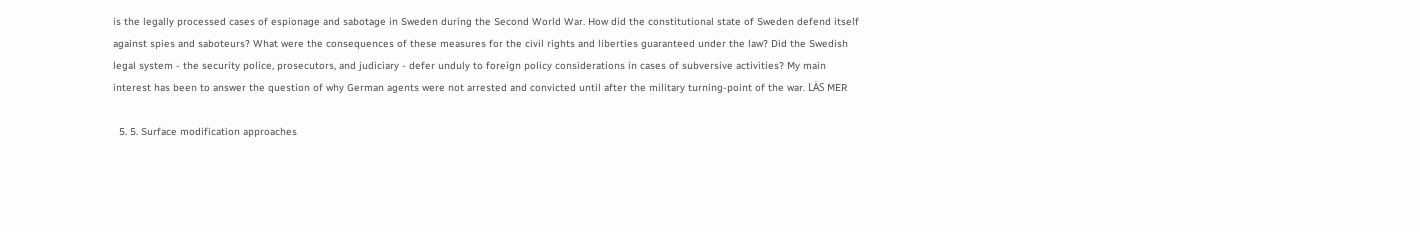is the legally processed cases of espionage and sabotage in Sweden during the Second World War. How did the constitutional state of Sweden defend itself against spies and saboteurs? What were the consequences of these measures for the civil rights and liberties guaranteed under the law? Did the Swedish legal system - the security police, prosecutors, and judiciary - defer unduly to foreign policy considerations in cases of subversive activities? My main interest has been to answer the question of why German agents were not arrested and convicted until after the military turning-point of the war. LÄS MER

  5. 5. Surface modification approaches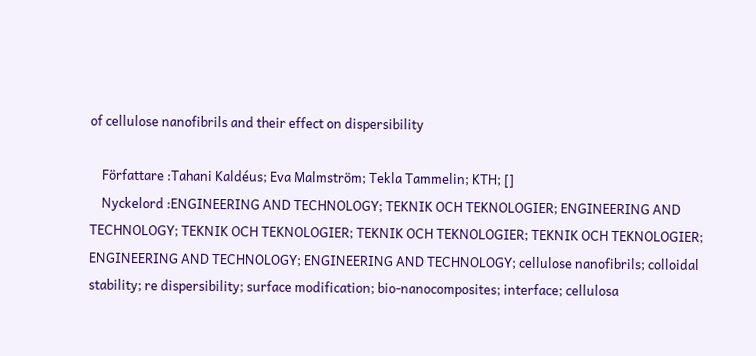of cellulose nanofibrils and their effect on dispersibility

    Författare :Tahani Kaldéus; Eva Malmström; Tekla Tammelin; KTH; []
    Nyckelord :ENGINEERING AND TECHNOLOGY; TEKNIK OCH TEKNOLOGIER; ENGINEERING AND TECHNOLOGY; TEKNIK OCH TEKNOLOGIER; TEKNIK OCH TEKNOLOGIER; TEKNIK OCH TEKNOLOGIER; ENGINEERING AND TECHNOLOGY; ENGINEERING AND TECHNOLOGY; cellulose nanofibrils; colloidal stability; re dispersibility; surface modification; bio-nanocomposites; interface; cellulosa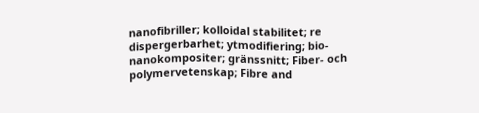nanofibriller; kolloidal stabilitet; re dispergerbarhet; ytmodifiering; bio-nanokompositer; gränssnitt; Fiber- och polymervetenskap; Fibre and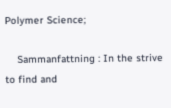Polymer Science;

    Sammanfattning : In the strive to find and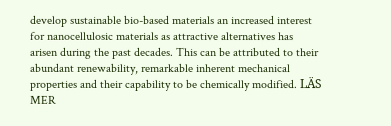develop sustainable bio-based materials an increased interest for nanocellulosic materials as attractive alternatives has arisen during the past decades. This can be attributed to their abundant renewability, remarkable inherent mechanical properties and their capability to be chemically modified. LÄS MER